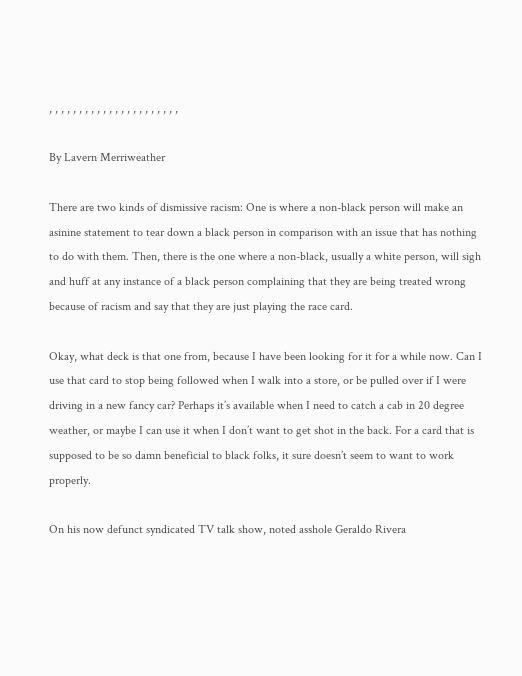, , , , , , , , , , , , , , , , , , , , , ,

By Lavern Merriweather

There are two kinds of dismissive racism: One is where a non-black person will make an asinine statement to tear down a black person in comparison with an issue that has nothing to do with them. Then, there is the one where a non-black, usually a white person, will sigh and huff at any instance of a black person complaining that they are being treated wrong because of racism and say that they are just playing the race card.

Okay, what deck is that one from, because I have been looking for it for a while now. Can I use that card to stop being followed when I walk into a store, or be pulled over if I were driving in a new fancy car? Perhaps it’s available when I need to catch a cab in 20 degree weather, or maybe I can use it when I don’t want to get shot in the back. For a card that is supposed to be so damn beneficial to black folks, it sure doesn’t seem to want to work properly.

On his now defunct syndicated TV talk show, noted asshole Geraldo Rivera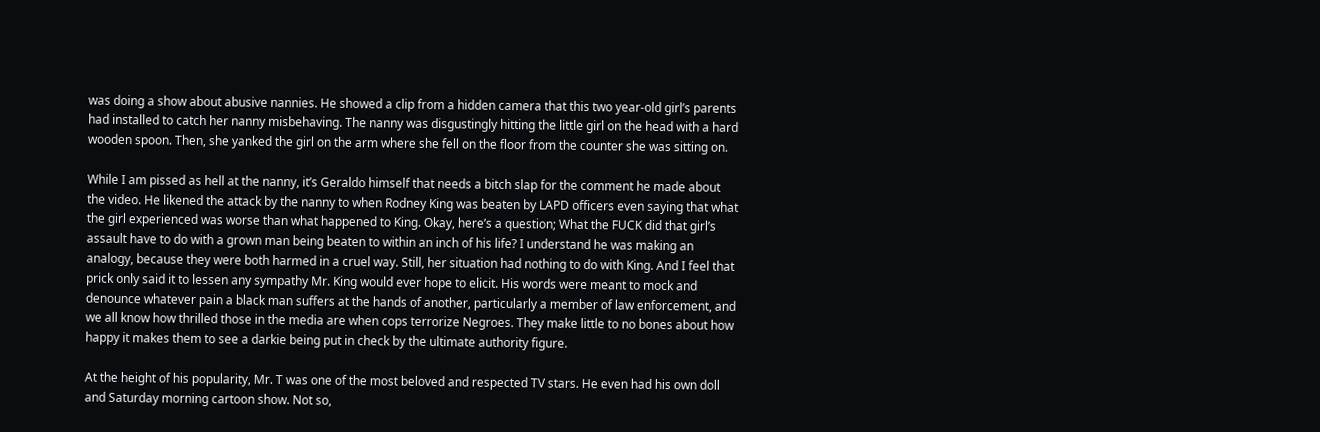was doing a show about abusive nannies. He showed a clip from a hidden camera that this two year-old girl’s parents had installed to catch her nanny misbehaving. The nanny was disgustingly hitting the little girl on the head with a hard wooden spoon. Then, she yanked the girl on the arm where she fell on the floor from the counter she was sitting on.

While I am pissed as hell at the nanny, it’s Geraldo himself that needs a bitch slap for the comment he made about the video. He likened the attack by the nanny to when Rodney King was beaten by LAPD officers even saying that what the girl experienced was worse than what happened to King. Okay, here’s a question; What the FUCK did that girl’s assault have to do with a grown man being beaten to within an inch of his life? I understand he was making an analogy, because they were both harmed in a cruel way. Still, her situation had nothing to do with King. And I feel that prick only said it to lessen any sympathy Mr. King would ever hope to elicit. His words were meant to mock and denounce whatever pain a black man suffers at the hands of another, particularly a member of law enforcement, and we all know how thrilled those in the media are when cops terrorize Negroes. They make little to no bones about how happy it makes them to see a darkie being put in check by the ultimate authority figure.

At the height of his popularity, Mr. T was one of the most beloved and respected TV stars. He even had his own doll and Saturday morning cartoon show. Not so,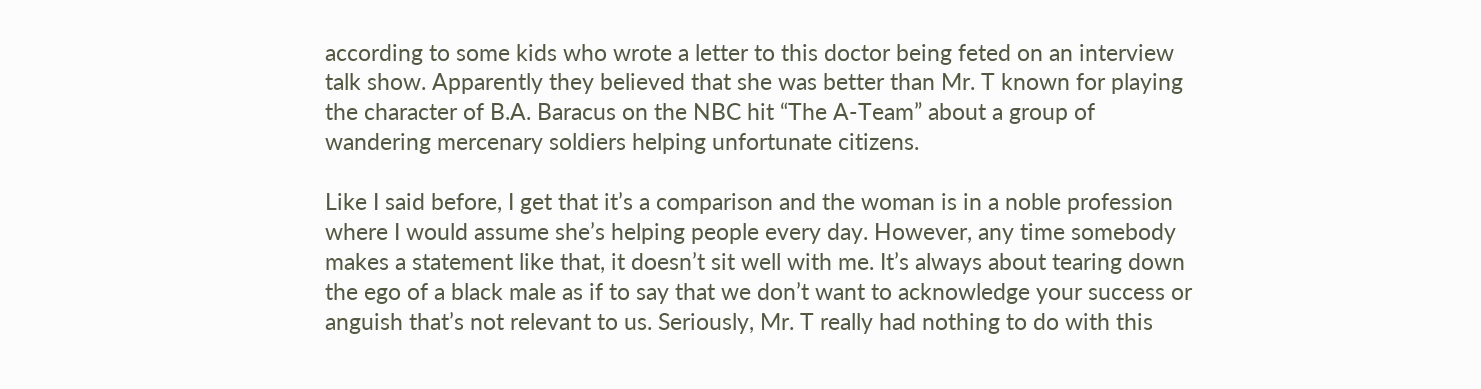according to some kids who wrote a letter to this doctor being feted on an interview talk show. Apparently they believed that she was better than Mr. T known for playing the character of B.A. Baracus on the NBC hit “The A-Team” about a group of wandering mercenary soldiers helping unfortunate citizens.

Like I said before, I get that it’s a comparison and the woman is in a noble profession where I would assume she’s helping people every day. However, any time somebody makes a statement like that, it doesn’t sit well with me. It’s always about tearing down the ego of a black male as if to say that we don’t want to acknowledge your success or anguish that’s not relevant to us. Seriously, Mr. T really had nothing to do with this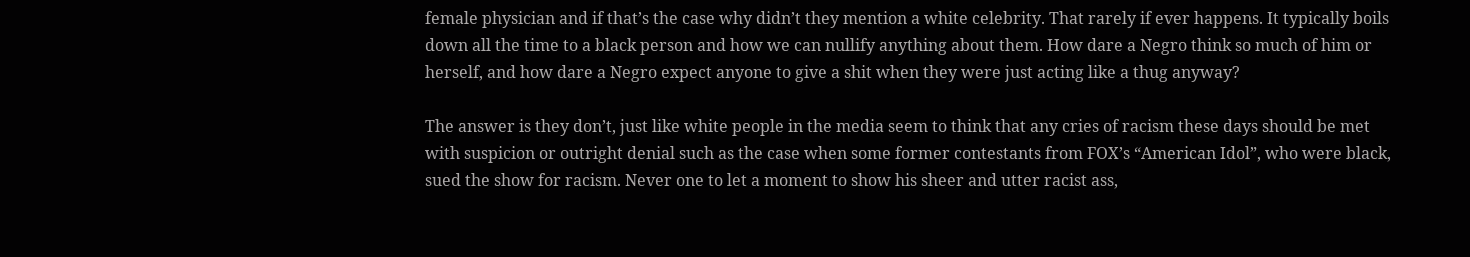female physician and if that’s the case why didn’t they mention a white celebrity. That rarely if ever happens. It typically boils down all the time to a black person and how we can nullify anything about them. How dare a Negro think so much of him or herself, and how dare a Negro expect anyone to give a shit when they were just acting like a thug anyway?

The answer is they don’t, just like white people in the media seem to think that any cries of racism these days should be met with suspicion or outright denial such as the case when some former contestants from FOX’s “American Idol”, who were black, sued the show for racism. Never one to let a moment to show his sheer and utter racist ass,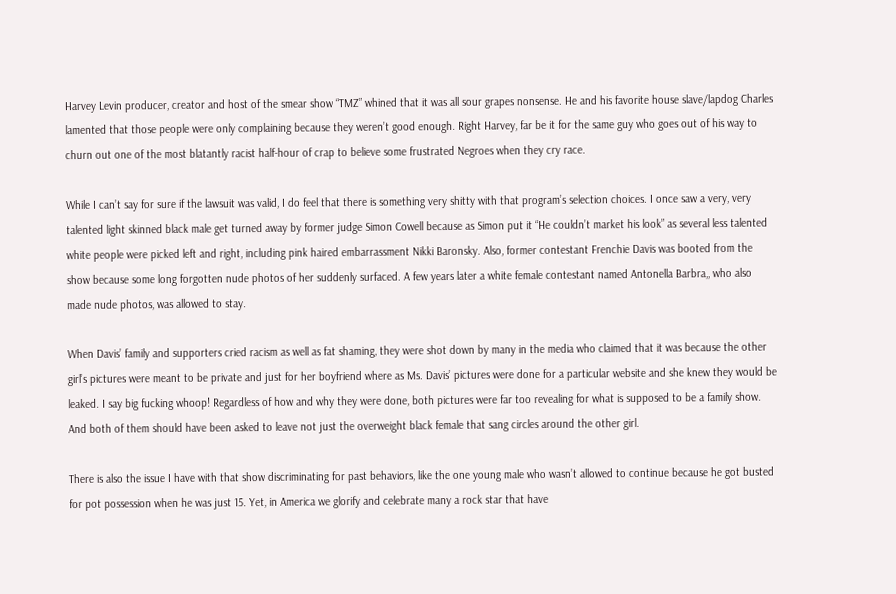Harvey Levin producer, creator and host of the smear show “TMZ” whined that it was all sour grapes nonsense. He and his favorite house slave/lapdog Charles lamented that those people were only complaining because they weren’t good enough. Right Harvey, far be it for the same guy who goes out of his way to churn out one of the most blatantly racist half-hour of crap to believe some frustrated Negroes when they cry race.

While I can’t say for sure if the lawsuit was valid, I do feel that there is something very shitty with that program’s selection choices. I once saw a very, very talented light skinned black male get turned away by former judge Simon Cowell because as Simon put it “He couldn’t market his look” as several less talented white people were picked left and right, including pink haired embarrassment Nikki Baronsky. Also, former contestant Frenchie Davis was booted from the show because some long forgotten nude photos of her suddenly surfaced. A few years later a white female contestant named Antonella Barbra,, who also made nude photos, was allowed to stay.

When Davis’ family and supporters cried racism as well as fat shaming, they were shot down by many in the media who claimed that it was because the other girl’s pictures were meant to be private and just for her boyfriend where as Ms. Davis’ pictures were done for a particular website and she knew they would be leaked. I say big fucking whoop! Regardless of how and why they were done, both pictures were far too revealing for what is supposed to be a family show. And both of them should have been asked to leave not just the overweight black female that sang circles around the other girl.

There is also the issue I have with that show discriminating for past behaviors, like the one young male who wasn’t allowed to continue because he got busted for pot possession when he was just 15. Yet, in America we glorify and celebrate many a rock star that have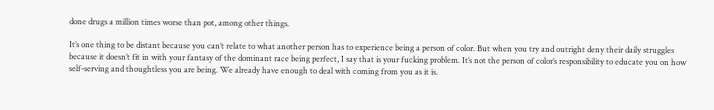done drugs a million times worse than pot, among other things.

It’s one thing to be distant because you can’t relate to what another person has to experience being a person of color. But when you try and outright deny their daily struggles because it doesn’t fit in with your fantasy of the dominant race being perfect, I say that is your fucking problem. It’s not the person of color’s responsibility to educate you on how self-serving and thoughtless you are being. We already have enough to deal with coming from you as it is.